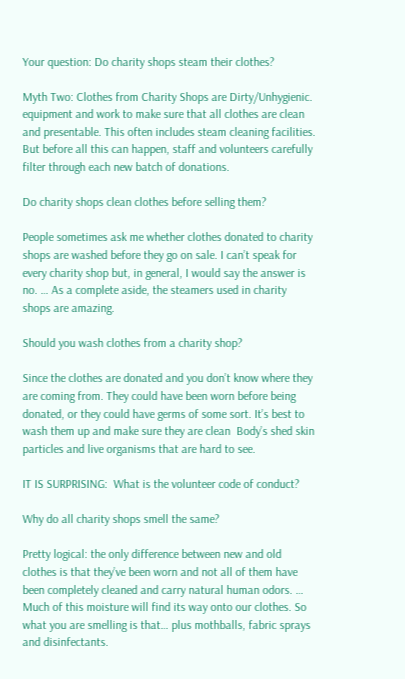Your question: Do charity shops steam their clothes?

Myth Two: Clothes from Charity Shops are Dirty/Unhygienic. equipment and work to make sure that all clothes are clean and presentable. This often includes steam cleaning facilities. But before all this can happen, staff and volunteers carefully filter through each new batch of donations.

Do charity shops clean clothes before selling them?

People sometimes ask me whether clothes donated to charity shops are washed before they go on sale. I can’t speak for every charity shop but, in general, I would say the answer is no. … As a complete aside, the steamers used in charity shops are amazing.

Should you wash clothes from a charity shop?

Since the clothes are donated and you don’t know where they are coming from. They could have been worn before being donated, or they could have germs of some sort. It’s best to wash them up and make sure they are clean  Body’s shed skin particles and live organisms that are hard to see.

IT IS SURPRISING:  What is the volunteer code of conduct?

Why do all charity shops smell the same?

Pretty logical: the only difference between new and old clothes is that they’ve been worn and not all of them have been completely cleaned and carry natural human odors. … Much of this moisture will find its way onto our clothes. So what you are smelling is that… plus mothballs, fabric sprays and disinfectants.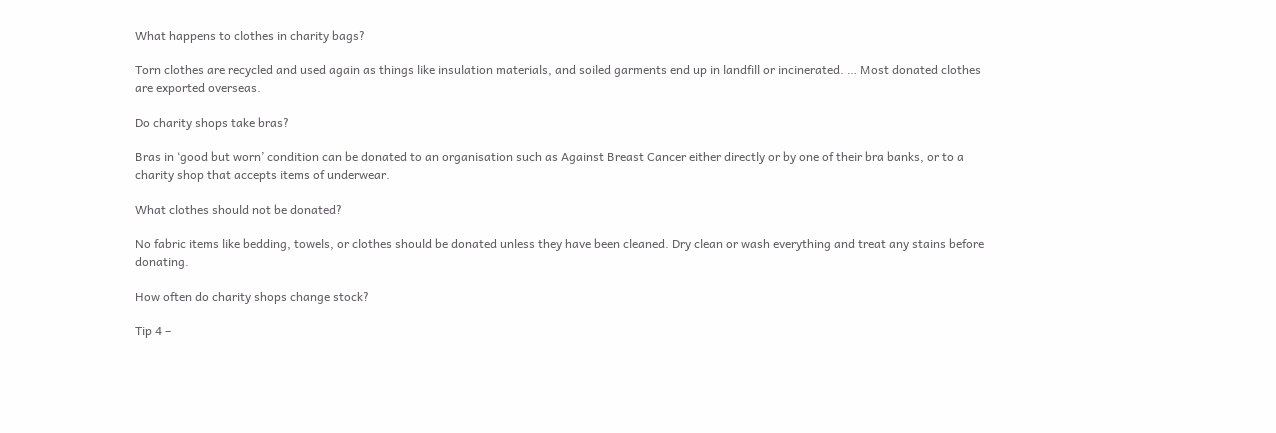What happens to clothes in charity bags?

Torn clothes are recycled and used again as things like insulation materials, and soiled garments end up in landfill or incinerated. … Most donated clothes are exported overseas.

Do charity shops take bras?

Bras in ‘good but worn’ condition can be donated to an organisation such as Against Breast Cancer either directly or by one of their bra banks, or to a charity shop that accepts items of underwear.

What clothes should not be donated?

No fabric items like bedding, towels, or clothes should be donated unless they have been cleaned. Dry clean or wash everything and treat any stains before donating.

How often do charity shops change stock?

Tip 4 –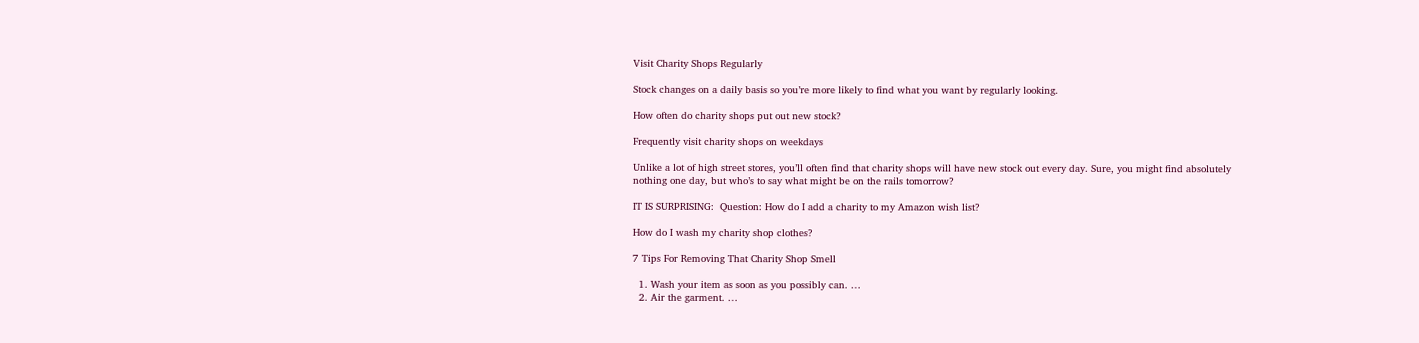Visit Charity Shops Regularly

Stock changes on a daily basis so you’re more likely to find what you want by regularly looking.

How often do charity shops put out new stock?

Frequently visit charity shops on weekdays

Unlike a lot of high street stores, you’ll often find that charity shops will have new stock out every day. Sure, you might find absolutely nothing one day, but who’s to say what might be on the rails tomorrow?

IT IS SURPRISING:  Question: How do I add a charity to my Amazon wish list?

How do I wash my charity shop clothes?

7 Tips For Removing That Charity Shop Smell

  1. Wash your item as soon as you possibly can. …
  2. Air the garment. …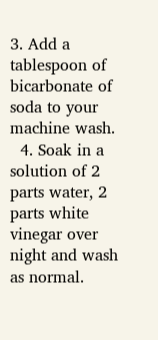3. Add a tablespoon of bicarbonate of soda to your machine wash.
  4. Soak in a solution of 2 parts water, 2 parts white vinegar over night and wash as normal.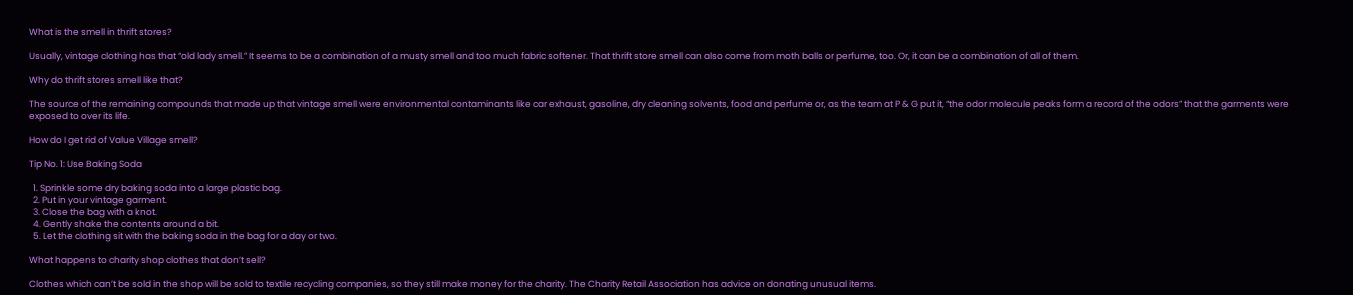What is the smell in thrift stores?

Usually, vintage clothing has that “old lady smell.” It seems to be a combination of a musty smell and too much fabric softener. That thrift store smell can also come from moth balls or perfume, too. Or, it can be a combination of all of them.

Why do thrift stores smell like that?

The source of the remaining compounds that made up that vintage smell were environmental contaminants like car exhaust, gasoline, dry cleaning solvents, food and perfume or, as the team at P & G put it, “the odor molecule peaks form a record of the odors” that the garments were exposed to over its life.

How do I get rid of Value Village smell?

Tip No. 1: Use Baking Soda

  1. Sprinkle some dry baking soda into a large plastic bag.
  2. Put in your vintage garment.
  3. Close the bag with a knot.
  4. Gently shake the contents around a bit.
  5. Let the clothing sit with the baking soda in the bag for a day or two.

What happens to charity shop clothes that don’t sell?

Clothes which can’t be sold in the shop will be sold to textile recycling companies, so they still make money for the charity. The Charity Retail Association has advice on donating unusual items.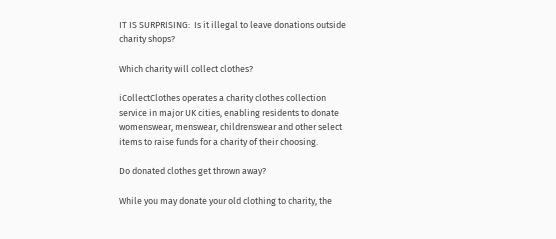IT IS SURPRISING:  Is it illegal to leave donations outside charity shops?

Which charity will collect clothes?

iCollectClothes operates a charity clothes collection service in major UK cities, enabling residents to donate womenswear, menswear, childrenswear and other select items to raise funds for a charity of their choosing.

Do donated clothes get thrown away?

While you may donate your old clothing to charity, the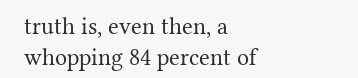truth is, even then, a whopping 84 percent of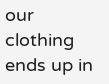our clothing ends up in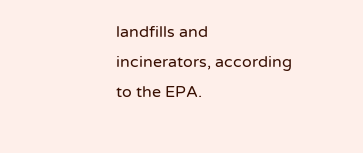landfills and incinerators, according to the EPA.